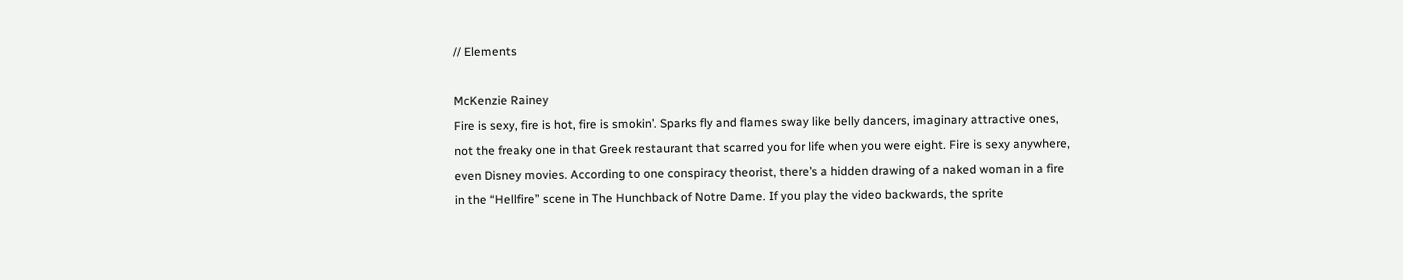// Elements

McKenzie Rainey
Fire is sexy, fire is hot, fire is smokin’. Sparks fly and flames sway like belly dancers, imaginary attractive ones, not the freaky one in that Greek restaurant that scarred you for life when you were eight. Fire is sexy anywhere, even Disney movies. According to one conspiracy theorist, there’s a hidden drawing of a naked woman in a fire in the “Hellfire” scene in The Hunchback of Notre Dame. If you play the video backwards, the sprite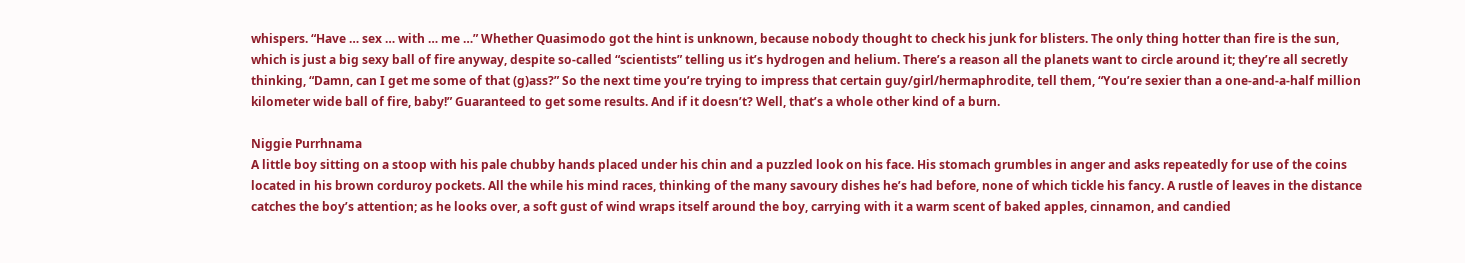whispers. “Have … sex … with … me …” Whether Quasimodo got the hint is unknown, because nobody thought to check his junk for blisters. The only thing hotter than fire is the sun, which is just a big sexy ball of fire anyway, despite so-called “scientists” telling us it’s hydrogen and helium. There’s a reason all the planets want to circle around it; they’re all secretly thinking, “Damn, can I get me some of that (g)ass?” So the next time you’re trying to impress that certain guy/girl/hermaphrodite, tell them, “You’re sexier than a one-and-a-half million kilometer wide ball of fire, baby!” Guaranteed to get some results. And if it doesn’t? Well, that’s a whole other kind of a burn.

Niggie Purrhnama
A little boy sitting on a stoop with his pale chubby hands placed under his chin and a puzzled look on his face. His stomach grumbles in anger and asks repeatedly for use of the coins located in his brown corduroy pockets. All the while his mind races, thinking of the many savoury dishes he’s had before, none of which tickle his fancy. A rustle of leaves in the distance catches the boy’s attention; as he looks over, a soft gust of wind wraps itself around the boy, carrying with it a warm scent of baked apples, cinnamon, and candied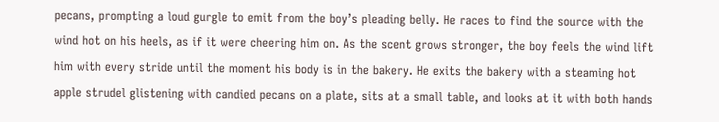pecans, prompting a loud gurgle to emit from the boy’s pleading belly. He races to find the source with the wind hot on his heels, as if it were cheering him on. As the scent grows stronger, the boy feels the wind lift him with every stride until the moment his body is in the bakery. He exits the bakery with a steaming hot apple strudel glistening with candied pecans on a plate, sits at a small table, and looks at it with both hands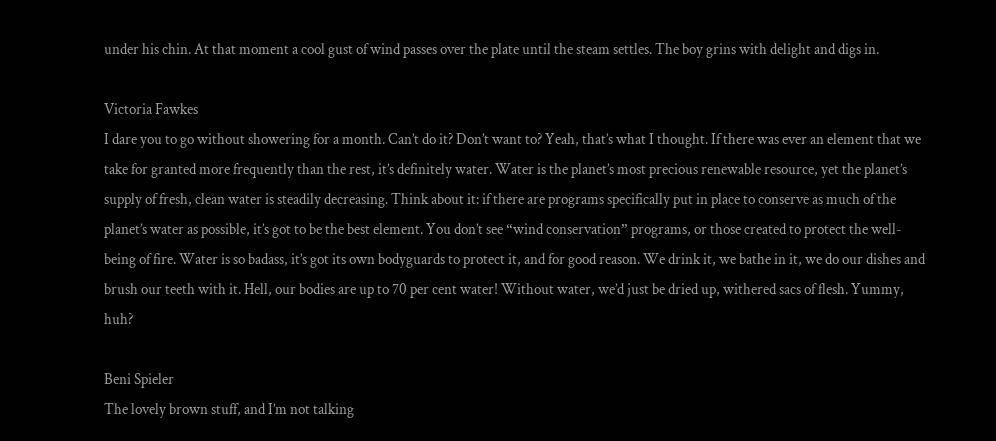under his chin. At that moment a cool gust of wind passes over the plate until the steam settles. The boy grins with delight and digs in.

Victoria Fawkes
I dare you to go without showering for a month. Can’t do it? Don’t want to? Yeah, that’s what I thought. If there was ever an element that we take for granted more frequently than the rest, it’s definitely water. Water is the planet’s most precious renewable resource, yet the planet’s supply of fresh, clean water is steadily decreasing. Think about it: if there are programs specifically put in place to conserve as much of the planet’s water as possible, it’s got to be the best element. You don’t see “wind conservation” programs, or those created to protect the well-being of fire. Water is so badass, it’s got its own bodyguards to protect it, and for good reason. We drink it, we bathe in it, we do our dishes and brush our teeth with it. Hell, our bodies are up to 70 per cent water! Without water, we’d just be dried up, withered sacs of flesh. Yummy, huh?

Beni Spieler
The lovely brown stuff, and I’m not talking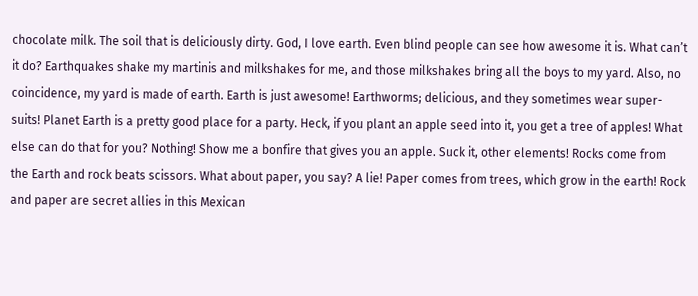chocolate milk. The soil that is deliciously dirty. God, I love earth. Even blind people can see how awesome it is. What can’t it do? Earthquakes shake my martinis and milkshakes for me, and those milkshakes bring all the boys to my yard. Also, no coincidence, my yard is made of earth. Earth is just awesome! Earthworms; delicious, and they sometimes wear super-suits! Planet Earth is a pretty good place for a party. Heck, if you plant an apple seed into it, you get a tree of apples! What else can do that for you? Nothing! Show me a bonfire that gives you an apple. Suck it, other elements! Rocks come from the Earth and rock beats scissors. What about paper, you say? A lie! Paper comes from trees, which grow in the earth! Rock and paper are secret allies in this Mexican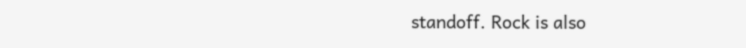standoff. Rock is also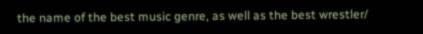the name of the best music genre, as well as the best wrestler/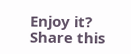Enjoy it? Share this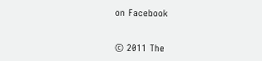on Facebook


© 2011 The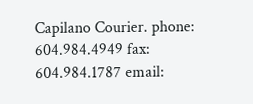Capilano Courier. phone: 604.984.4949 fax: 604.984.1787 email: